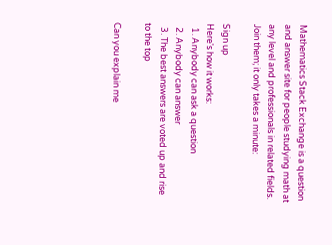Mathematics Stack Exchange is a question and answer site for people studying math at any level and professionals in related fields. Join them; it only takes a minute:

Sign up
Here's how it works:
  1. Anybody can ask a question
  2. Anybody can answer
  3. The best answers are voted up and rise to the top

Can you explain me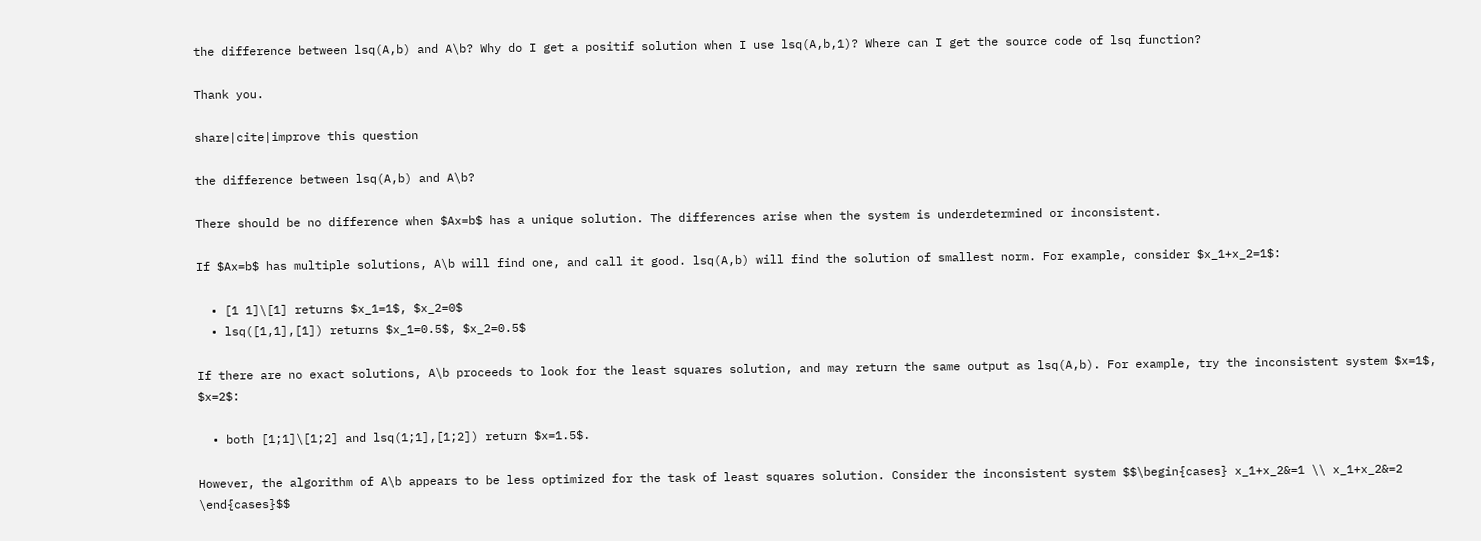the difference between lsq(A,b) and A\b? Why do I get a positif solution when I use lsq(A,b,1)? Where can I get the source code of lsq function?

Thank you.

share|cite|improve this question

the difference between lsq(A,b) and A\b?

There should be no difference when $Ax=b$ has a unique solution. The differences arise when the system is underdetermined or inconsistent.

If $Ax=b$ has multiple solutions, A\b will find one, and call it good. lsq(A,b) will find the solution of smallest norm. For example, consider $x_1+x_2=1$:

  • [1 1]\[1] returns $x_1=1$, $x_2=0$
  • lsq([1,1],[1]) returns $x_1=0.5$, $x_2=0.5$

If there are no exact solutions, A\b proceeds to look for the least squares solution, and may return the same output as lsq(A,b). For example, try the inconsistent system $x=1$, $x=2$:

  • both [1;1]\[1;2] and lsq(1;1],[1;2]) return $x=1.5$.

However, the algorithm of A\b appears to be less optimized for the task of least squares solution. Consider the inconsistent system $$\begin{cases} x_1+x_2&=1 \\ x_1+x_2&=2 \end{cases}$$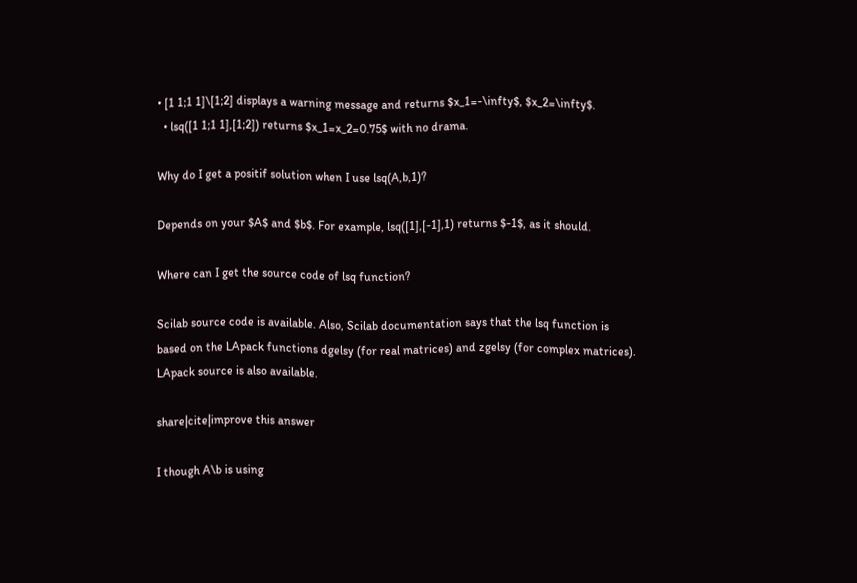• [1 1;1 1]\[1;2] displays a warning message and returns $x_1=-\infty$, $x_2=\infty$.
  • lsq([1 1;1 1],[1;2]) returns $x_1=x_2=0.75$ with no drama.

Why do I get a positif solution when I use lsq(A,b,1)?

Depends on your $A$ and $b$. For example, lsq([1],[-1],1) returns $-1$, as it should.

Where can I get the source code of lsq function?

Scilab source code is available. Also, Scilab documentation says that the lsq function is based on the LApack functions dgelsy (for real matrices) and zgelsy (for complex matrices). LApack source is also available.

share|cite|improve this answer

I though A\b is using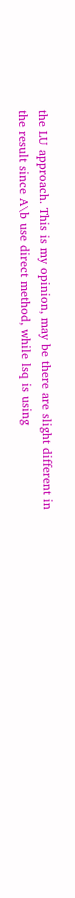the LU approach. This is my opinion, may be there are slight different in the result since A\b use direct method, while lsq is using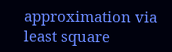approximation via least square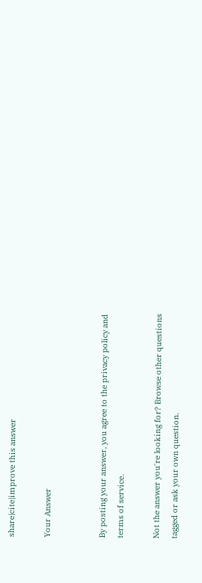share|cite|improve this answer

Your Answer


By posting your answer, you agree to the privacy policy and terms of service.

Not the answer you're looking for? Browse other questions tagged or ask your own question.